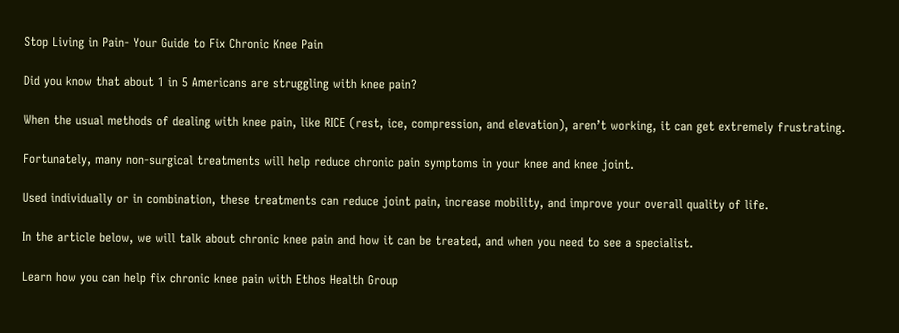Stop Living in Pain- Your Guide to Fix Chronic Knee Pain

Did you know that about 1 in 5 Americans are struggling with knee pain?

When the usual methods of dealing with knee pain, like RICE (rest, ice, compression, and elevation), aren’t working, it can get extremely frustrating.

Fortunately, many non-surgical treatments will help reduce chronic pain symptoms in your knee and knee joint.

Used individually or in combination, these treatments can reduce joint pain, increase mobility, and improve your overall quality of life.

In the article below, we will talk about chronic knee pain and how it can be treated, and when you need to see a specialist.

Learn how you can help fix chronic knee pain with Ethos Health Group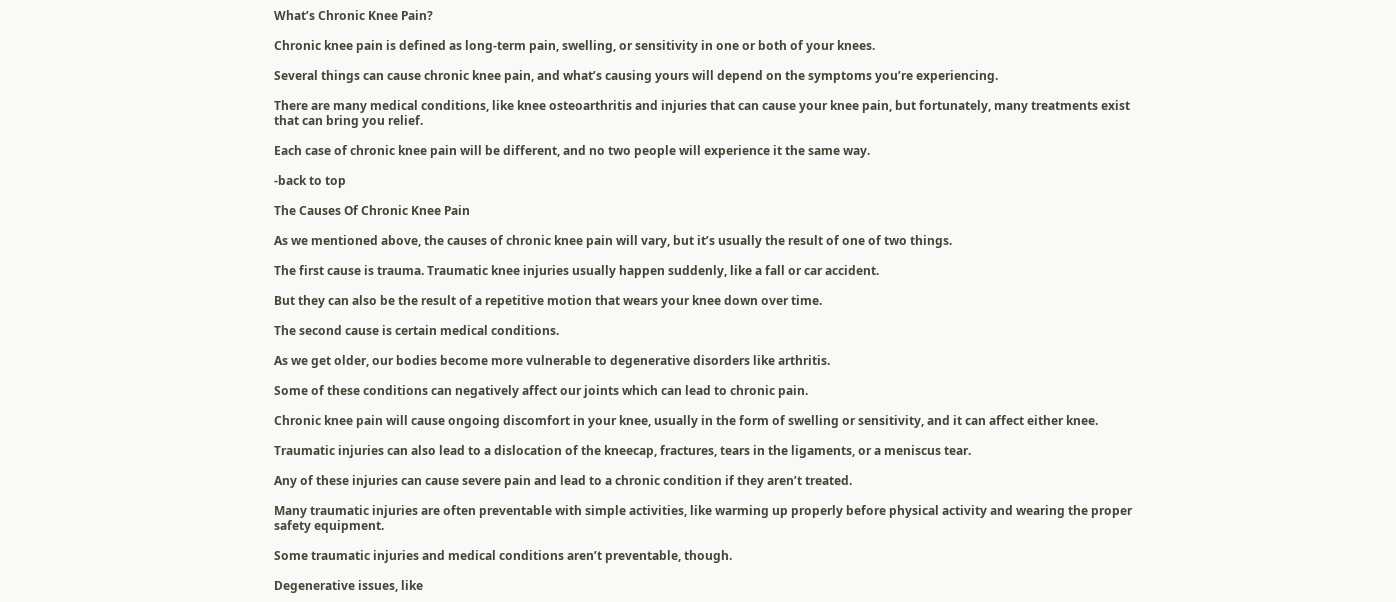What’s Chronic Knee Pain?

Chronic knee pain is defined as long-term pain, swelling, or sensitivity in one or both of your knees.

Several things can cause chronic knee pain, and what’s causing yours will depend on the symptoms you’re experiencing.

There are many medical conditions, like knee osteoarthritis and injuries that can cause your knee pain, but fortunately, many treatments exist that can bring you relief.

Each case of chronic knee pain will be different, and no two people will experience it the same way.

-back to top

The Causes Of Chronic Knee Pain

As we mentioned above, the causes of chronic knee pain will vary, but it’s usually the result of one of two things.

The first cause is trauma. Traumatic knee injuries usually happen suddenly, like a fall or car accident.

But they can also be the result of a repetitive motion that wears your knee down over time.

The second cause is certain medical conditions.

As we get older, our bodies become more vulnerable to degenerative disorders like arthritis.

Some of these conditions can negatively affect our joints which can lead to chronic pain.

Chronic knee pain will cause ongoing discomfort in your knee, usually in the form of swelling or sensitivity, and it can affect either knee.

Traumatic injuries can also lead to a dislocation of the kneecap, fractures, tears in the ligaments, or a meniscus tear.

Any of these injuries can cause severe pain and lead to a chronic condition if they aren’t treated.

Many traumatic injuries are often preventable with simple activities, like warming up properly before physical activity and wearing the proper safety equipment.

Some traumatic injuries and medical conditions aren’t preventable, though.

Degenerative issues, like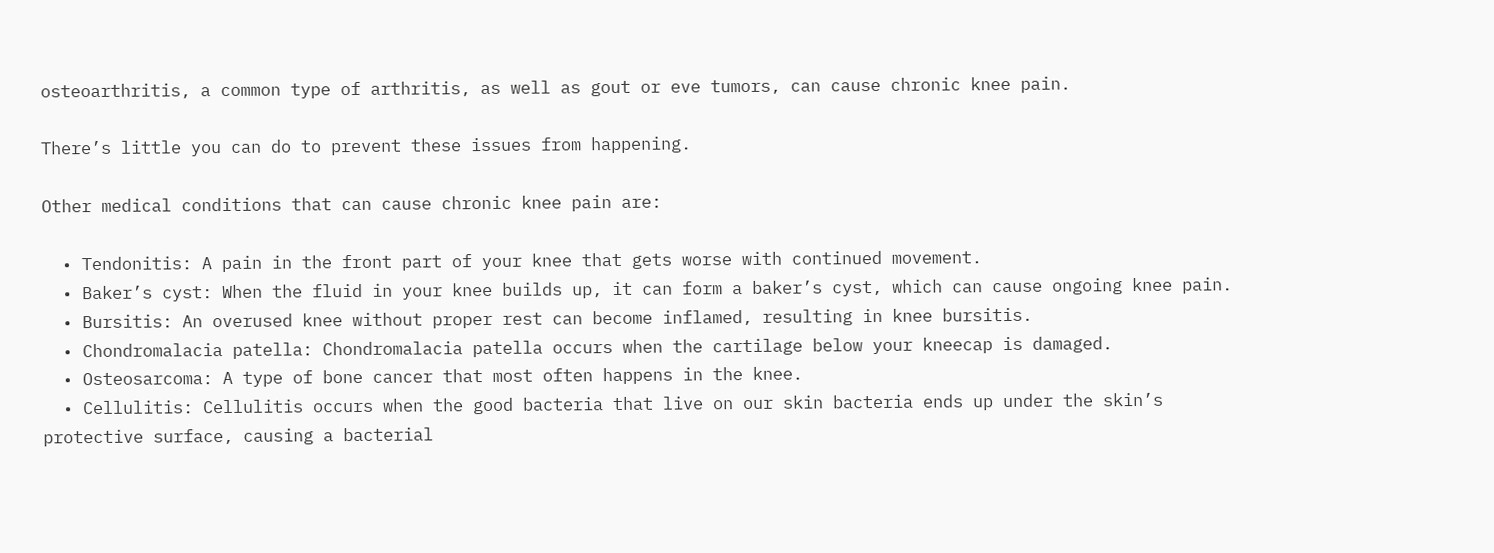osteoarthritis, a common type of arthritis, as well as gout or eve tumors, can cause chronic knee pain.

There’s little you can do to prevent these issues from happening.

Other medical conditions that can cause chronic knee pain are:

  • Tendonitis: A pain in the front part of your knee that gets worse with continued movement.
  • Baker’s cyst: When the fluid in your knee builds up, it can form a baker’s cyst, which can cause ongoing knee pain.
  • Bursitis: An overused knee without proper rest can become inflamed, resulting in knee bursitis.
  • Chondromalacia patella: Chondromalacia patella occurs when the cartilage below your kneecap is damaged.
  • Osteosarcoma: A type of bone cancer that most often happens in the knee.
  • Cellulitis: Cellulitis occurs when the good bacteria that live on our skin bacteria ends up under the skin’s protective surface, causing a bacterial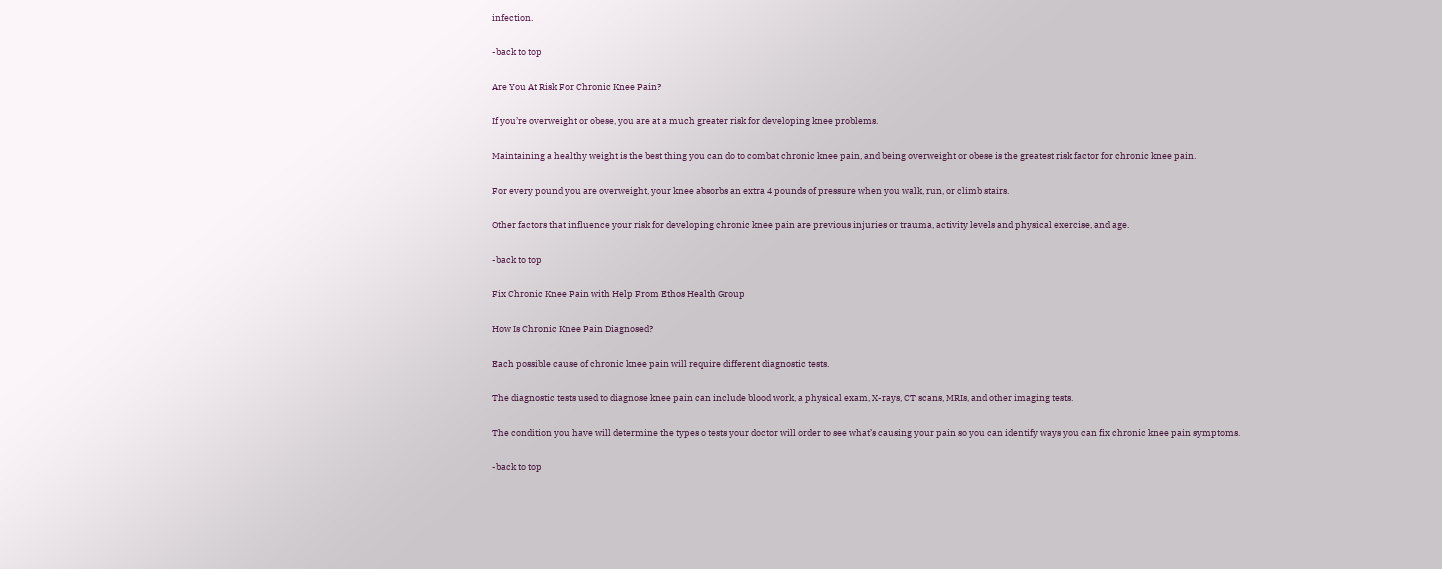infection.

-back to top

Are You At Risk For Chronic Knee Pain?

If you’re overweight or obese, you are at a much greater risk for developing knee problems.

Maintaining a healthy weight is the best thing you can do to combat chronic knee pain, and being overweight or obese is the greatest risk factor for chronic knee pain.

For every pound you are overweight, your knee absorbs an extra 4 pounds of pressure when you walk, run, or climb stairs.

Other factors that influence your risk for developing chronic knee pain are previous injuries or trauma, activity levels and physical exercise, and age.

-back to top

Fix Chronic Knee Pain with Help From Ethos Health Group

How Is Chronic Knee Pain Diagnosed?

Each possible cause of chronic knee pain will require different diagnostic tests.

The diagnostic tests used to diagnose knee pain can include blood work, a physical exam, X-rays, CT scans, MRIs, and other imaging tests.

The condition you have will determine the types o tests your doctor will order to see what’s causing your pain so you can identify ways you can fix chronic knee pain symptoms.

-back to top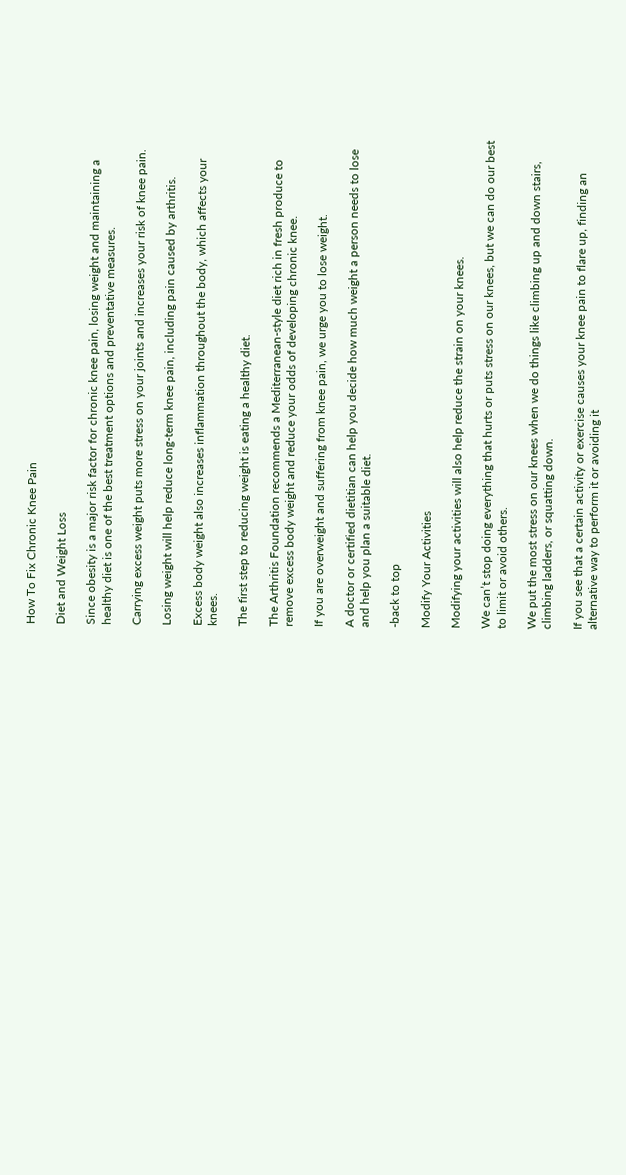How To Fix Chronic Knee Pain

Diet and Weight Loss

Since obesity is a major risk factor for chronic knee pain, losing weight and maintaining a healthy diet is one of the best treatment options and preventative measures.

Carrying excess weight puts more stress on your joints and increases your risk of knee pain.

Losing weight will help reduce long-term knee pain, including pain caused by arthritis.

Excess body weight also increases inflammation throughout the body, which affects your knees.

The first step to reducing weight is eating a healthy diet.

The Arthritis Foundation recommends a Mediterranean-style diet rich in fresh produce to remove excess body weight and reduce your odds of developing chronic knee.

If you are overweight and suffering from knee pain, we urge you to lose weight.

A doctor or certified dietitian can help you decide how much weight a person needs to lose and help you plan a suitable diet.

-back to top

Modify Your Activities

Modifying your activities will also help reduce the strain on your knees.

We can’t stop doing everything that hurts or puts stress on our knees, but we can do our best to limit or avoid others.

We put the most stress on our knees when we do things like climbing up and down stairs, climbing ladders, or squatting down.

If you see that a certain activity or exercise causes your knee pain to flare up, finding an alternative way to perform it or avoiding it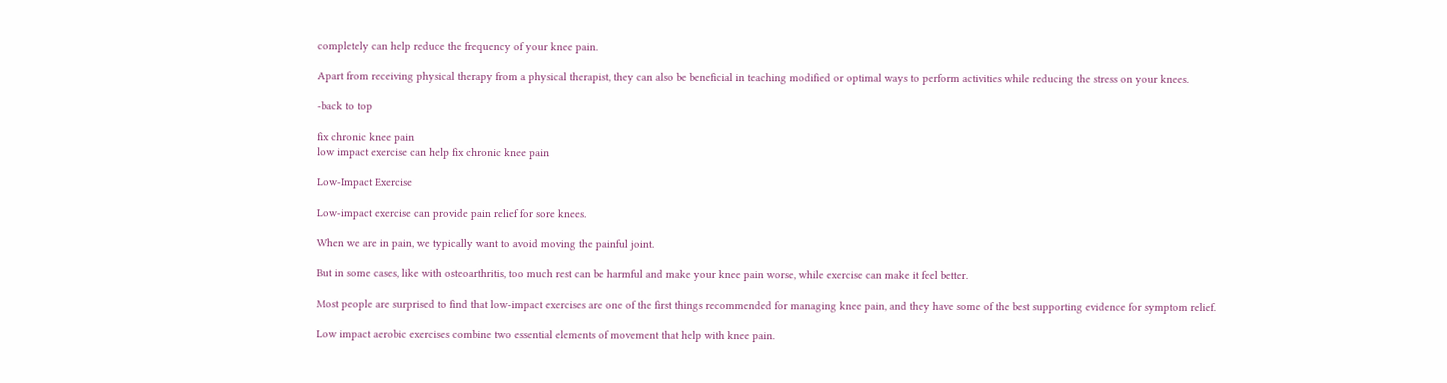completely can help reduce the frequency of your knee pain.

Apart from receiving physical therapy from a physical therapist, they can also be beneficial in teaching modified or optimal ways to perform activities while reducing the stress on your knees.

-back to top

fix chronic knee pain
low impact exercise can help fix chronic knee pain

Low-Impact Exercise

Low-impact exercise can provide pain relief for sore knees.

When we are in pain, we typically want to avoid moving the painful joint.

But in some cases, like with osteoarthritis, too much rest can be harmful and make your knee pain worse, while exercise can make it feel better.

Most people are surprised to find that low-impact exercises are one of the first things recommended for managing knee pain, and they have some of the best supporting evidence for symptom relief.

Low impact aerobic exercises combine two essential elements of movement that help with knee pain.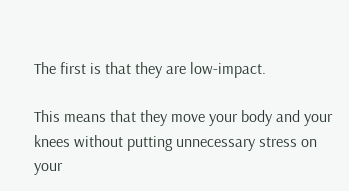The first is that they are low-impact.

This means that they move your body and your knees without putting unnecessary stress on your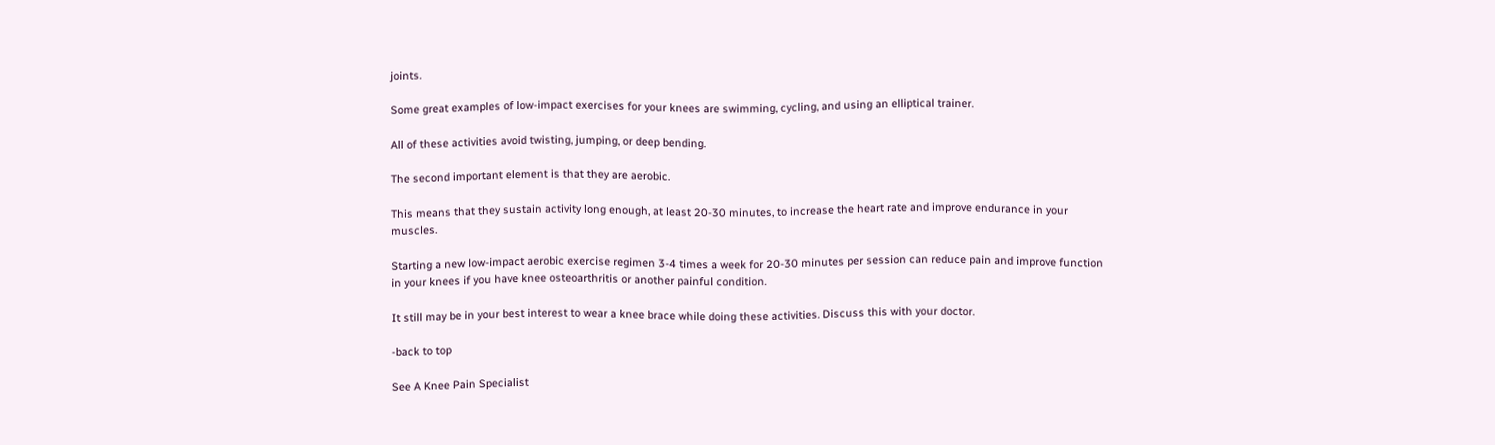joints.

Some great examples of low-impact exercises for your knees are swimming, cycling, and using an elliptical trainer.

All of these activities avoid twisting, jumping, or deep bending.

The second important element is that they are aerobic.

This means that they sustain activity long enough, at least 20-30 minutes, to increase the heart rate and improve endurance in your muscles.

Starting a new low-impact aerobic exercise regimen 3-4 times a week for 20-30 minutes per session can reduce pain and improve function in your knees if you have knee osteoarthritis or another painful condition.

It still may be in your best interest to wear a knee brace while doing these activities. Discuss this with your doctor.

-back to top

See A Knee Pain Specialist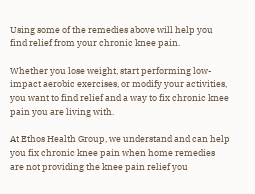Using some of the remedies above will help you find relief from your chronic knee pain.

Whether you lose weight, start performing low-impact aerobic exercises, or modify your activities, you want to find relief and a way to fix chronic knee pain you are living with.

At Ethos Health Group, we understand and can help you fix chronic knee pain when home remedies are not providing the knee pain relief you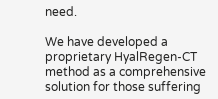need.

We have developed a proprietary HyalRegen-CT method as a comprehensive solution for those suffering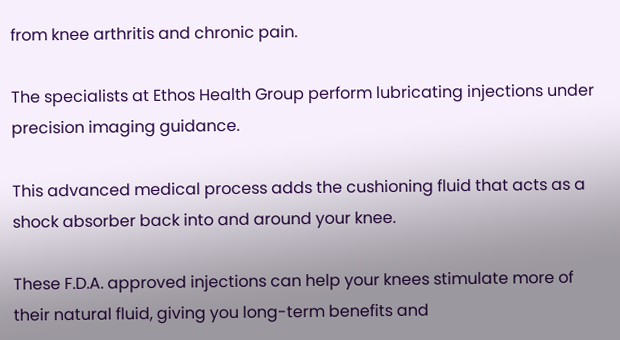from knee arthritis and chronic pain.

The specialists at Ethos Health Group perform lubricating injections under precision imaging guidance.

This advanced medical process adds the cushioning fluid that acts as a shock absorber back into and around your knee.

These F.D.A. approved injections can help your knees stimulate more of their natural fluid, giving you long-term benefits and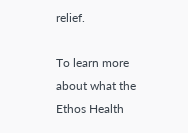relief.

To learn more about what the Ethos Health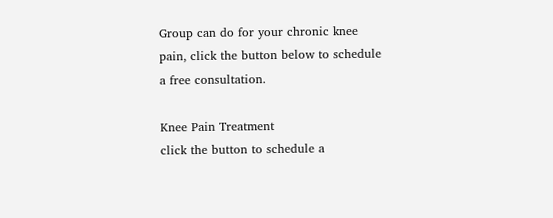Group can do for your chronic knee pain, click the button below to schedule a free consultation.

Knee Pain Treatment
click the button to schedule a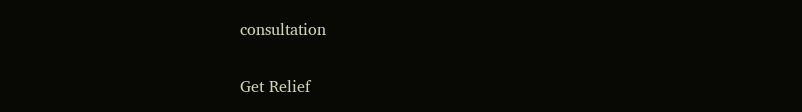consultation

Get Relief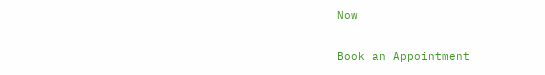Now

Book an Appointment